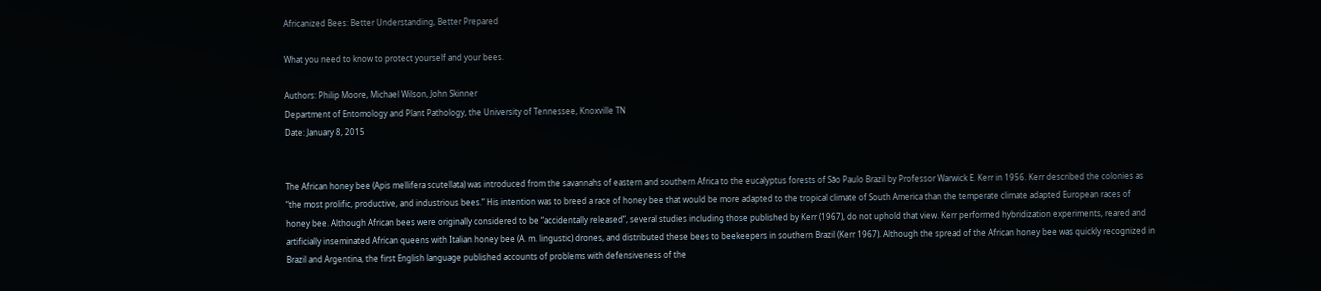Africanized Bees: Better Understanding, Better Prepared

What you need to know to protect yourself and your bees.

Authors: Philip Moore, Michael Wilson, John Skinner
Department of Entomology and Plant Pathology, the University of Tennessee, Knoxville TN
Date: January 8, 2015


The African honey bee (Apis mellifera scutellata) was introduced from the savannahs of eastern and southern Africa to the eucalyptus forests of São Paulo Brazil by Professor Warwick E. Kerr in 1956. Kerr described the colonies as “the most prolific, productive, and industrious bees.” His intention was to breed a race of honey bee that would be more adapted to the tropical climate of South America than the temperate climate adapted European races of honey bee. Although African bees were originally considered to be “accidentally released”, several studies including those published by Kerr (1967), do not uphold that view. Kerr performed hybridization experiments, reared and artificially inseminated African queens with Italian honey bee (A. m. lingustic) drones, and distributed these bees to beekeepers in southern Brazil (Kerr 1967). Although the spread of the African honey bee was quickly recognized in Brazil and Argentina, the first English language published accounts of problems with defensiveness of the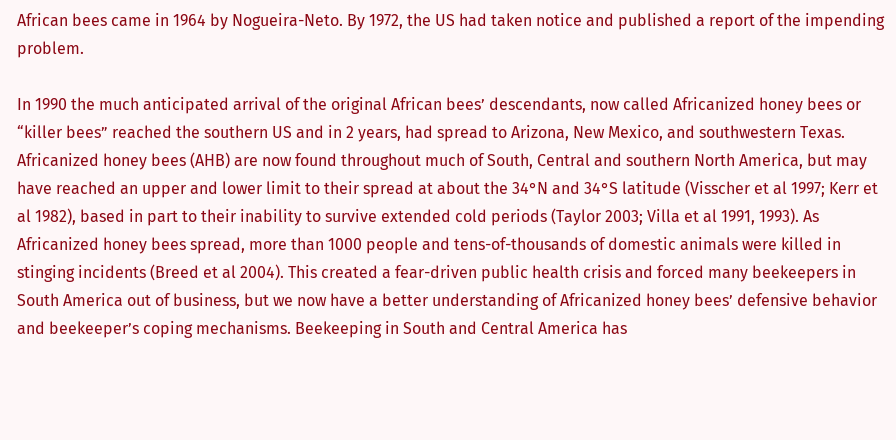African bees came in 1964 by Nogueira-Neto. By 1972, the US had taken notice and published a report of the impending problem.

In 1990 the much anticipated arrival of the original African bees’ descendants, now called Africanized honey bees or “killer bees” reached the southern US and in 2 years, had spread to Arizona, New Mexico, and southwestern Texas. Africanized honey bees (AHB) are now found throughout much of South, Central and southern North America, but may have reached an upper and lower limit to their spread at about the 34°N and 34°S latitude (Visscher et al 1997; Kerr et al 1982), based in part to their inability to survive extended cold periods (Taylor 2003; Villa et al 1991, 1993). As Africanized honey bees spread, more than 1000 people and tens-of-thousands of domestic animals were killed in stinging incidents (Breed et al 2004). This created a fear-driven public health crisis and forced many beekeepers in South America out of business, but we now have a better understanding of Africanized honey bees’ defensive behavior and beekeeper’s coping mechanisms. Beekeeping in South and Central America has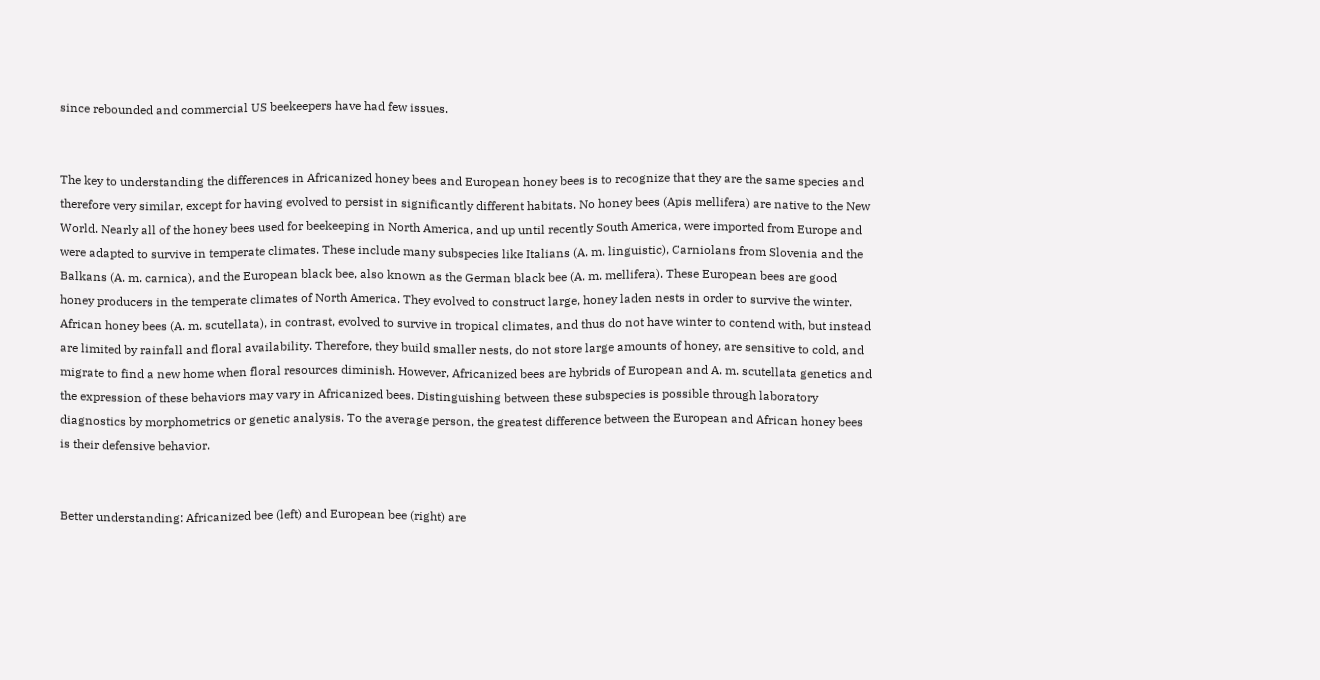since rebounded and commercial US beekeepers have had few issues.


The key to understanding the differences in Africanized honey bees and European honey bees is to recognize that they are the same species and therefore very similar, except for having evolved to persist in significantly different habitats. No honey bees (Apis mellifera) are native to the New World. Nearly all of the honey bees used for beekeeping in North America, and up until recently South America, were imported from Europe and were adapted to survive in temperate climates. These include many subspecies like Italians (A. m. linguistic), Carniolans from Slovenia and the Balkans (A. m. carnica), and the European black bee, also known as the German black bee (A. m. mellifera). These European bees are good honey producers in the temperate climates of North America. They evolved to construct large, honey laden nests in order to survive the winter. African honey bees (A. m. scutellata), in contrast, evolved to survive in tropical climates, and thus do not have winter to contend with, but instead are limited by rainfall and floral availability. Therefore, they build smaller nests, do not store large amounts of honey, are sensitive to cold, and migrate to find a new home when floral resources diminish. However, Africanized bees are hybrids of European and A. m. scutellata genetics and the expression of these behaviors may vary in Africanized bees. Distinguishing between these subspecies is possible through laboratory diagnostics by morphometrics or genetic analysis. To the average person, the greatest difference between the European and African honey bees is their defensive behavior.


Better understanding: Africanized bee (left) and European bee (right) are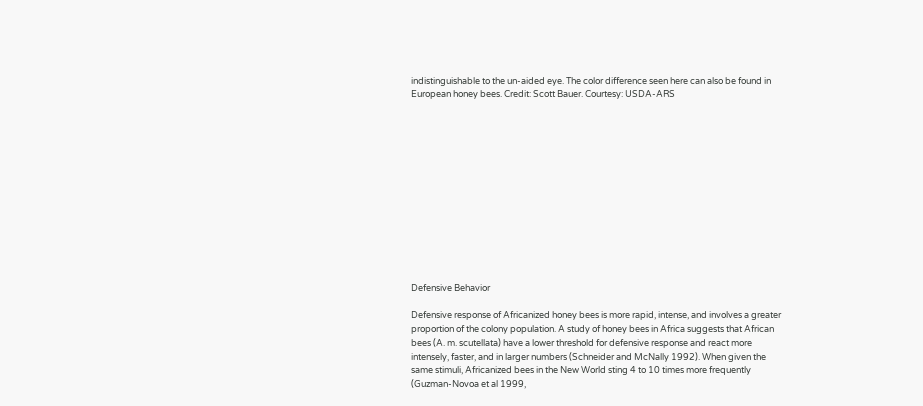indistinguishable to the un-aided eye. The color difference seen here can also be found in European honey bees. Credit: Scott Bauer. Courtesy: USDA-ARS













Defensive Behavior

Defensive response of Africanized honey bees is more rapid, intense, and involves a greater proportion of the colony population. A study of honey bees in Africa suggests that African bees (A. m. scutellata) have a lower threshold for defensive response and react more intensely, faster, and in larger numbers (Schneider and McNally 1992). When given the same stimuli, Africanized bees in the New World sting 4 to 10 times more frequently (Guzman-Novoa et al 1999,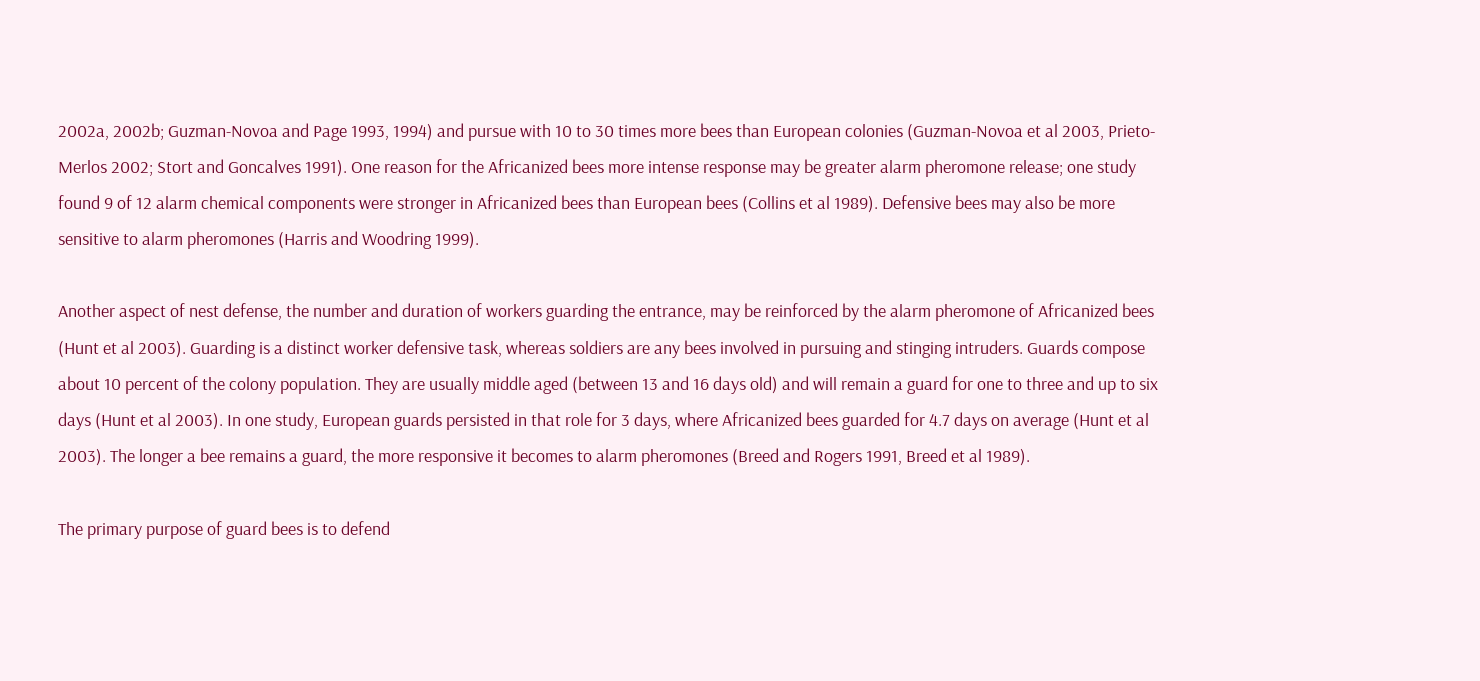2002a, 2002b; Guzman-Novoa and Page 1993, 1994) and pursue with 10 to 30 times more bees than European colonies (Guzman-Novoa et al 2003, Prieto-Merlos 2002; Stort and Goncalves 1991). One reason for the Africanized bees more intense response may be greater alarm pheromone release; one study found 9 of 12 alarm chemical components were stronger in Africanized bees than European bees (Collins et al 1989). Defensive bees may also be more sensitive to alarm pheromones (Harris and Woodring 1999).

Another aspect of nest defense, the number and duration of workers guarding the entrance, may be reinforced by the alarm pheromone of Africanized bees (Hunt et al 2003). Guarding is a distinct worker defensive task, whereas soldiers are any bees involved in pursuing and stinging intruders. Guards compose about 10 percent of the colony population. They are usually middle aged (between 13 and 16 days old) and will remain a guard for one to three and up to six days (Hunt et al 2003). In one study, European guards persisted in that role for 3 days, where Africanized bees guarded for 4.7 days on average (Hunt et al 2003). The longer a bee remains a guard, the more responsive it becomes to alarm pheromones (Breed and Rogers 1991, Breed et al 1989).

The primary purpose of guard bees is to defend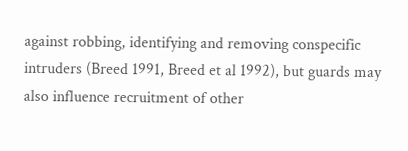against robbing, identifying and removing conspecific intruders (Breed 1991, Breed et al 1992), but guards may also influence recruitment of other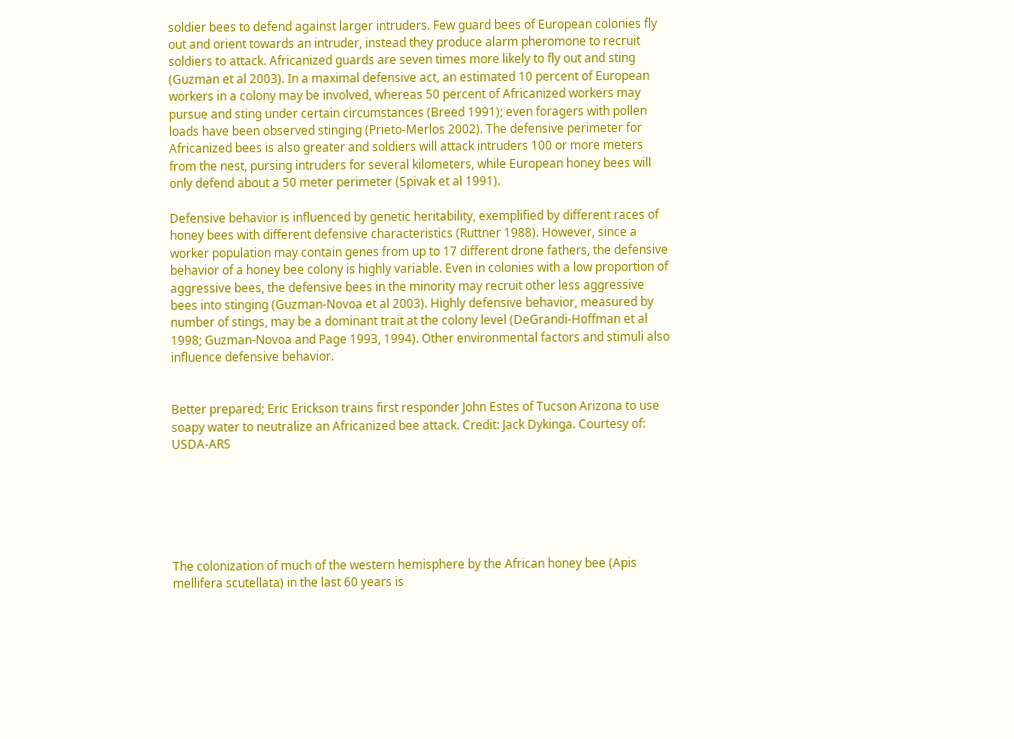soldier bees to defend against larger intruders. Few guard bees of European colonies fly out and orient towards an intruder, instead they produce alarm pheromone to recruit soldiers to attack. Africanized guards are seven times more likely to fly out and sting (Guzman et al 2003). In a maximal defensive act, an estimated 10 percent of European workers in a colony may be involved, whereas 50 percent of Africanized workers may pursue and sting under certain circumstances (Breed 1991); even foragers with pollen loads have been observed stinging (Prieto-Merlos 2002). The defensive perimeter for Africanized bees is also greater and soldiers will attack intruders 100 or more meters from the nest, pursing intruders for several kilometers, while European honey bees will only defend about a 50 meter perimeter (Spivak et al 1991).

Defensive behavior is influenced by genetic heritability, exemplified by different races of honey bees with different defensive characteristics (Ruttner 1988). However, since a worker population may contain genes from up to 17 different drone fathers, the defensive behavior of a honey bee colony is highly variable. Even in colonies with a low proportion of aggressive bees, the defensive bees in the minority may recruit other less aggressive bees into stinging (Guzman-Novoa et al 2003). Highly defensive behavior, measured by number of stings, may be a dominant trait at the colony level (DeGrandi-Hoffman et al 1998; Guzman-Novoa and Page 1993, 1994). Other environmental factors and stimuli also influence defensive behavior.


Better prepared; Eric Erickson trains first responder John Estes of Tucson Arizona to use soapy water to neutralize an Africanized bee attack. Credit: Jack Dykinga. Courtesy of: USDA-ARS






The colonization of much of the western hemisphere by the African honey bee (Apis mellifera scutellata) in the last 60 years is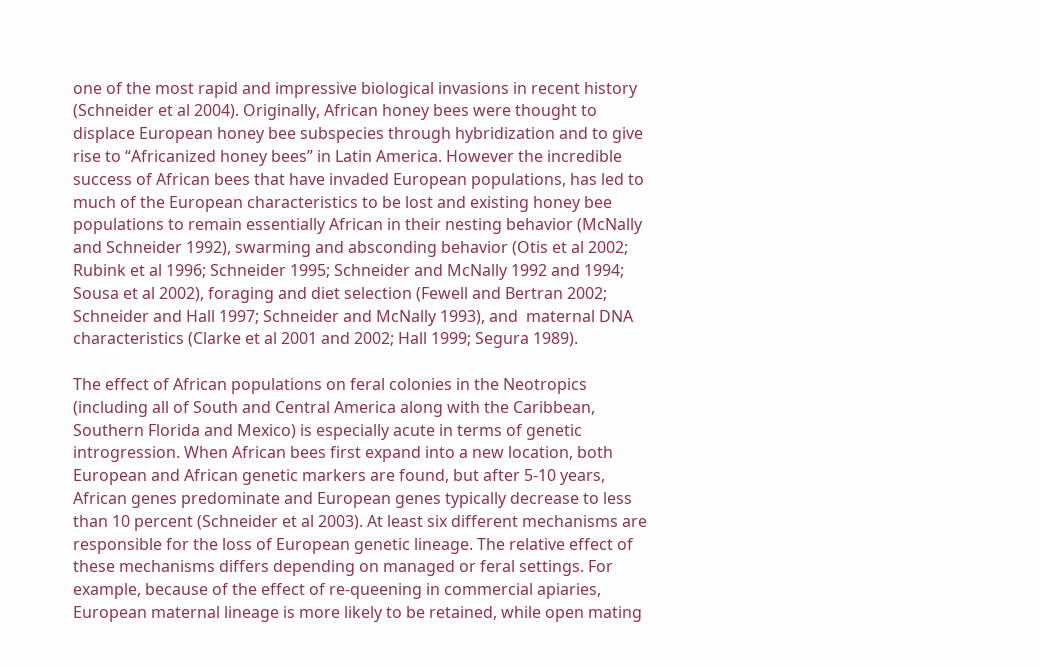one of the most rapid and impressive biological invasions in recent history (Schneider et al 2004). Originally, African honey bees were thought to displace European honey bee subspecies through hybridization and to give rise to “Africanized honey bees” in Latin America. However the incredible success of African bees that have invaded European populations, has led to much of the European characteristics to be lost and existing honey bee populations to remain essentially African in their nesting behavior (McNally and Schneider 1992), swarming and absconding behavior (Otis et al 2002; Rubink et al 1996; Schneider 1995; Schneider and McNally 1992 and 1994; Sousa et al 2002), foraging and diet selection (Fewell and Bertran 2002; Schneider and Hall 1997; Schneider and McNally 1993), and  maternal DNA characteristics (Clarke et al 2001 and 2002; Hall 1999; Segura 1989).

The effect of African populations on feral colonies in the Neotropics (including all of South and Central America along with the Caribbean, Southern Florida and Mexico) is especially acute in terms of genetic introgression. When African bees first expand into a new location, both European and African genetic markers are found, but after 5-10 years, African genes predominate and European genes typically decrease to less than 10 percent (Schneider et al 2003). At least six different mechanisms are responsible for the loss of European genetic lineage. The relative effect of these mechanisms differs depending on managed or feral settings. For example, because of the effect of re-queening in commercial apiaries, European maternal lineage is more likely to be retained, while open mating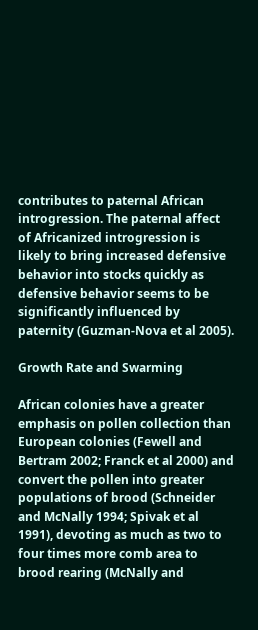contributes to paternal African introgression. The paternal affect of Africanized introgression is likely to bring increased defensive behavior into stocks quickly as defensive behavior seems to be significantly influenced by paternity (Guzman-Nova et al 2005).

Growth Rate and Swarming

African colonies have a greater emphasis on pollen collection than European colonies (Fewell and Bertram 2002; Franck et al 2000) and convert the pollen into greater populations of brood (Schneider and McNally 1994; Spivak et al 1991), devoting as much as two to four times more comb area to brood rearing (McNally and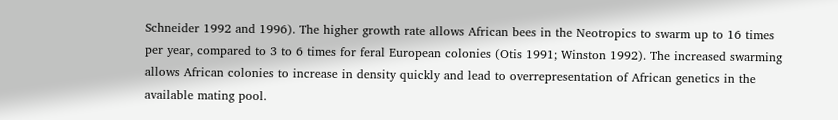Schneider 1992 and 1996). The higher growth rate allows African bees in the Neotropics to swarm up to 16 times per year, compared to 3 to 6 times for feral European colonies (Otis 1991; Winston 1992). The increased swarming allows African colonies to increase in density quickly and lead to overrepresentation of African genetics in the available mating pool.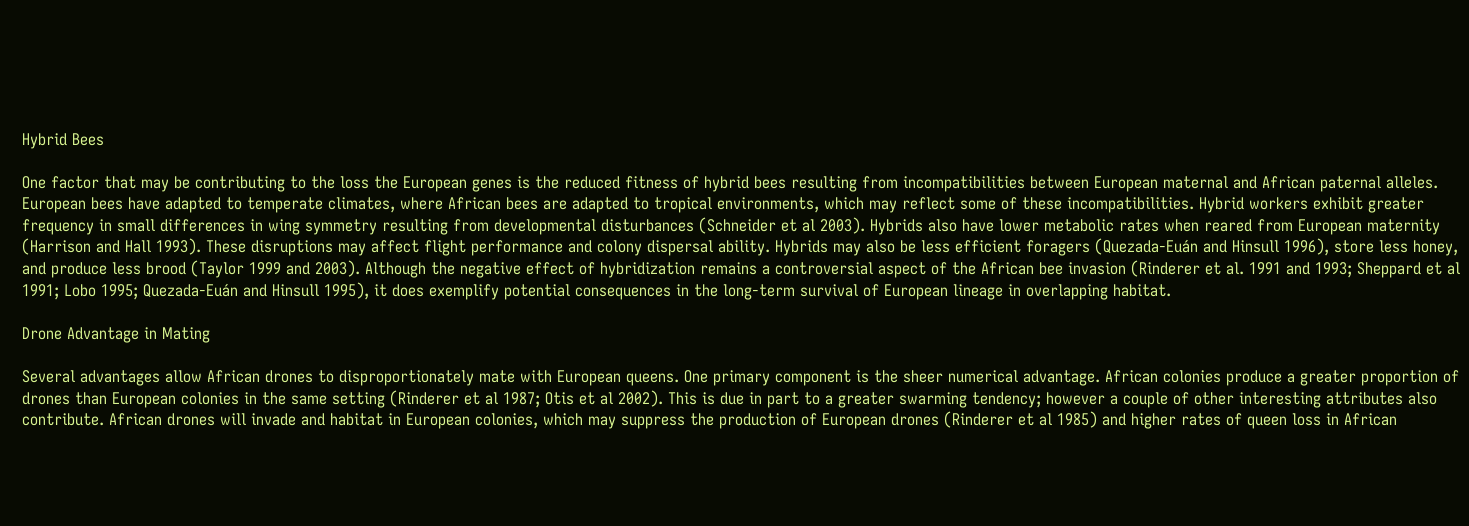Hybrid Bees

One factor that may be contributing to the loss the European genes is the reduced fitness of hybrid bees resulting from incompatibilities between European maternal and African paternal alleles. European bees have adapted to temperate climates, where African bees are adapted to tropical environments, which may reflect some of these incompatibilities. Hybrid workers exhibit greater frequency in small differences in wing symmetry resulting from developmental disturbances (Schneider et al 2003). Hybrids also have lower metabolic rates when reared from European maternity (Harrison and Hall 1993). These disruptions may affect flight performance and colony dispersal ability. Hybrids may also be less efficient foragers (Quezada-Euán and Hinsull 1996), store less honey, and produce less brood (Taylor 1999 and 2003). Although the negative effect of hybridization remains a controversial aspect of the African bee invasion (Rinderer et al. 1991 and 1993; Sheppard et al 1991; Lobo 1995; Quezada-Euán and Hinsull 1995), it does exemplify potential consequences in the long-term survival of European lineage in overlapping habitat.

Drone Advantage in Mating

Several advantages allow African drones to disproportionately mate with European queens. One primary component is the sheer numerical advantage. African colonies produce a greater proportion of drones than European colonies in the same setting (Rinderer et al 1987; Otis et al 2002). This is due in part to a greater swarming tendency; however a couple of other interesting attributes also contribute. African drones will invade and habitat in European colonies, which may suppress the production of European drones (Rinderer et al 1985) and higher rates of queen loss in African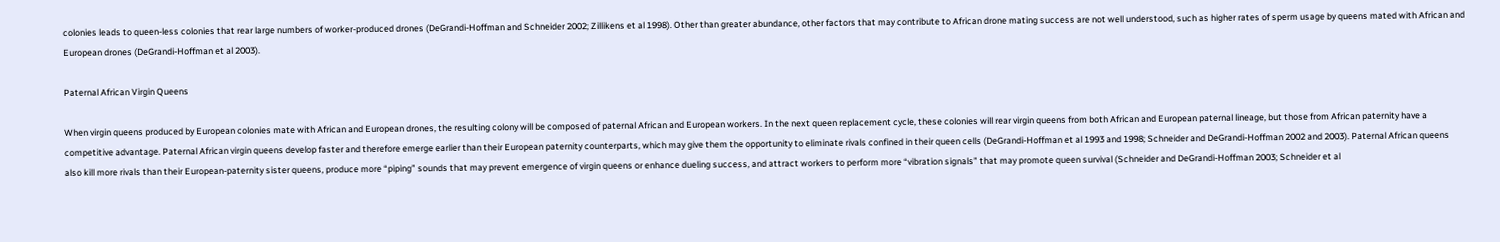colonies leads to queen-less colonies that rear large numbers of worker-produced drones (DeGrandi-Hoffman and Schneider 2002; Zillikens et al 1998). Other than greater abundance, other factors that may contribute to African drone mating success are not well understood, such as higher rates of sperm usage by queens mated with African and European drones (DeGrandi-Hoffman et al 2003).

Paternal African Virgin Queens

When virgin queens produced by European colonies mate with African and European drones, the resulting colony will be composed of paternal African and European workers. In the next queen replacement cycle, these colonies will rear virgin queens from both African and European paternal lineage, but those from African paternity have a competitive advantage. Paternal African virgin queens develop faster and therefore emerge earlier than their European paternity counterparts, which may give them the opportunity to eliminate rivals confined in their queen cells (DeGrandi-Hoffman et al 1993 and 1998; Schneider and DeGrandi-Hoffman 2002 and 2003). Paternal African queens also kill more rivals than their European-paternity sister queens, produce more “piping” sounds that may prevent emergence of virgin queens or enhance dueling success, and attract workers to perform more “vibration signals” that may promote queen survival (Schneider and DeGrandi-Hoffman 2003; Schneider et al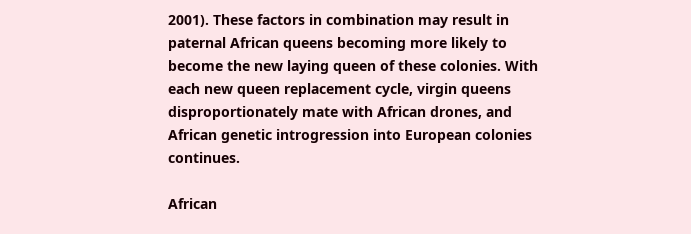2001). These factors in combination may result in paternal African queens becoming more likely to become the new laying queen of these colonies. With each new queen replacement cycle, virgin queens disproportionately mate with African drones, and African genetic introgression into European colonies continues.

African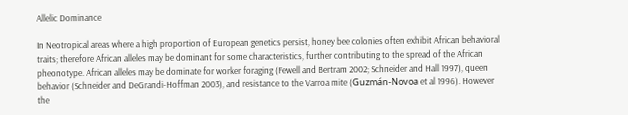Allelic Dominance

In Neotropical areas where a high proportion of European genetics persist, honey bee colonies often exhibit African behavioral traits; therefore African alleles may be dominant for some characteristics, further contributing to the spread of the African pheonotype. African alleles may be dominate for worker foraging (Fewell and Bertram 2002; Schneider and Hall 1997), queen behavior (Schneider and DeGrandi-Hoffman 2003), and resistance to the Varroa mite (Guzmán-Novoa et al 1996). However the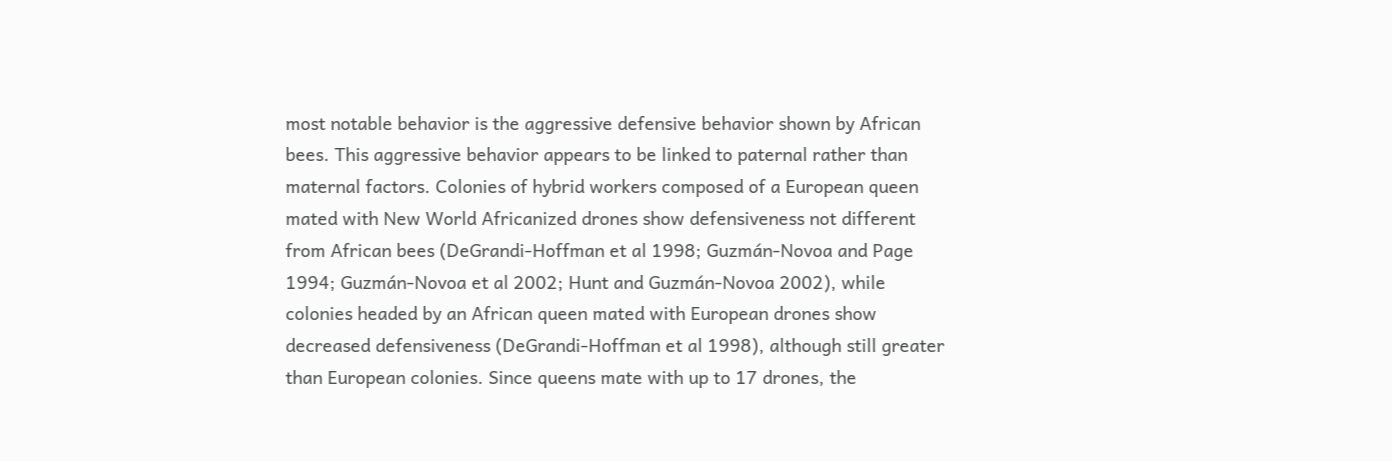most notable behavior is the aggressive defensive behavior shown by African bees. This aggressive behavior appears to be linked to paternal rather than maternal factors. Colonies of hybrid workers composed of a European queen mated with New World Africanized drones show defensiveness not different from African bees (DeGrandi-Hoffman et al 1998; Guzmán-Novoa and Page 1994; Guzmán-Novoa et al 2002; Hunt and Guzmán-Novoa 2002), while colonies headed by an African queen mated with European drones show decreased defensiveness (DeGrandi-Hoffman et al 1998), although still greater than European colonies. Since queens mate with up to 17 drones, the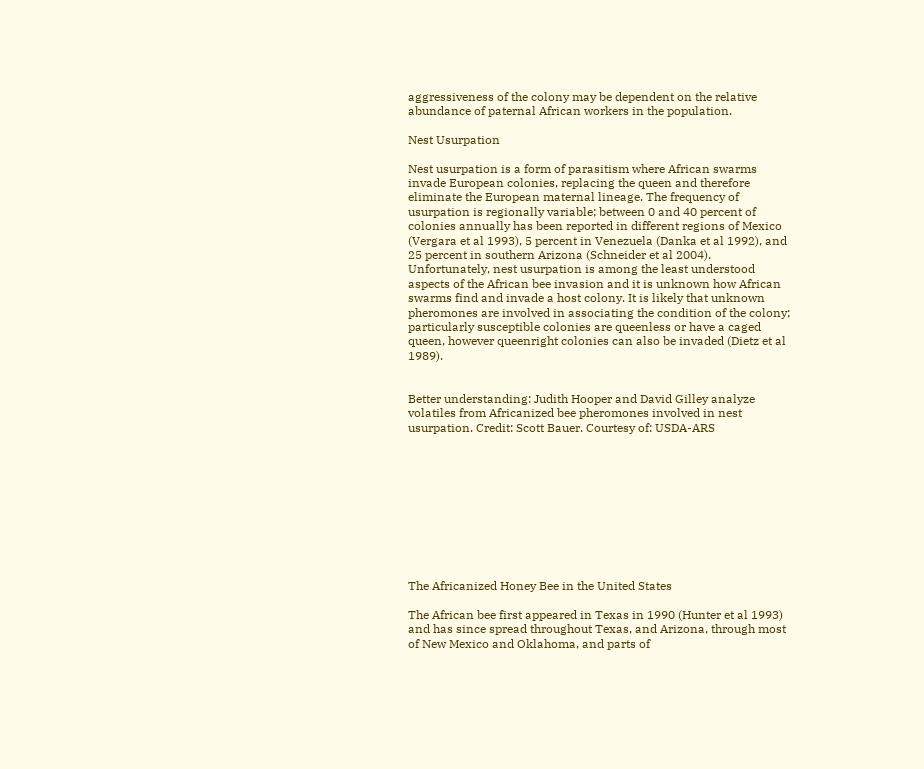aggressiveness of the colony may be dependent on the relative abundance of paternal African workers in the population.

Nest Usurpation

Nest usurpation is a form of parasitism where African swarms invade European colonies, replacing the queen and therefore eliminate the European maternal lineage. The frequency of usurpation is regionally variable; between 0 and 40 percent of colonies annually has been reported in different regions of Mexico (Vergara et al 1993), 5 percent in Venezuela (Danka et al 1992), and 25 percent in southern Arizona (Schneider et al 2004). Unfortunately, nest usurpation is among the least understood aspects of the African bee invasion and it is unknown how African swarms find and invade a host colony. It is likely that unknown pheromones are involved in associating the condition of the colony; particularly susceptible colonies are queenless or have a caged queen, however queenright colonies can also be invaded (Dietz et al 1989).


Better understanding: Judith Hooper and David Gilley analyze volatiles from Africanized bee pheromones involved in nest usurpation. Credit: Scott Bauer. Courtesy of: USDA-ARS










The Africanized Honey Bee in the United States

The African bee first appeared in Texas in 1990 (Hunter et al 1993) and has since spread throughout Texas, and Arizona, through most of New Mexico and Oklahoma, and parts of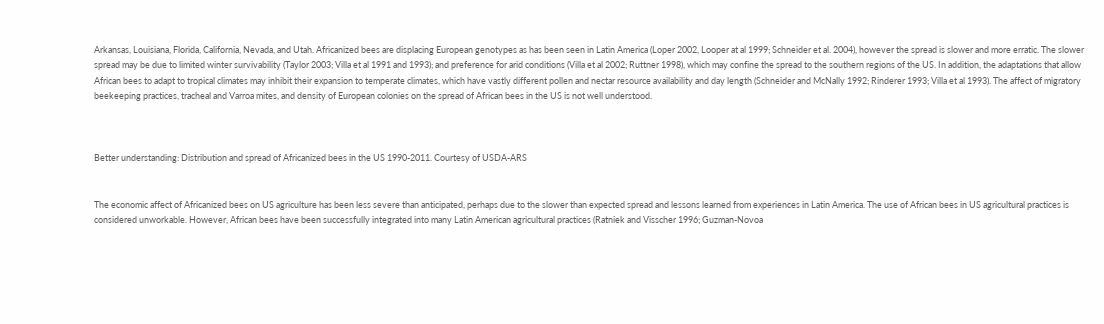Arkansas, Louisiana, Florida, California, Nevada, and Utah. Africanized bees are displacing European genotypes as has been seen in Latin America (Loper 2002, Looper at al 1999; Schneider et al. 2004), however the spread is slower and more erratic. The slower spread may be due to limited winter survivability (Taylor 2003; Villa et al 1991 and 1993); and preference for arid conditions (Villa et al 2002; Ruttner 1998), which may confine the spread to the southern regions of the US. In addition, the adaptations that allow African bees to adapt to tropical climates may inhibit their expansion to temperate climates, which have vastly different pollen and nectar resource availability and day length (Schneider and McNally 1992; Rinderer 1993; Villa et al 1993). The affect of migratory beekeeping practices, tracheal and Varroa mites, and density of European colonies on the spread of African bees in the US is not well understood.



Better understanding: Distribution and spread of Africanized bees in the US 1990-2011. Courtesy of USDA-ARS


The economic affect of Africanized bees on US agriculture has been less severe than anticipated, perhaps due to the slower than expected spread and lessons learned from experiences in Latin America. The use of African bees in US agricultural practices is considered unworkable. However, African bees have been successfully integrated into many Latin American agricultural practices (Ratniek and Visscher 1996; Guzman-Novoa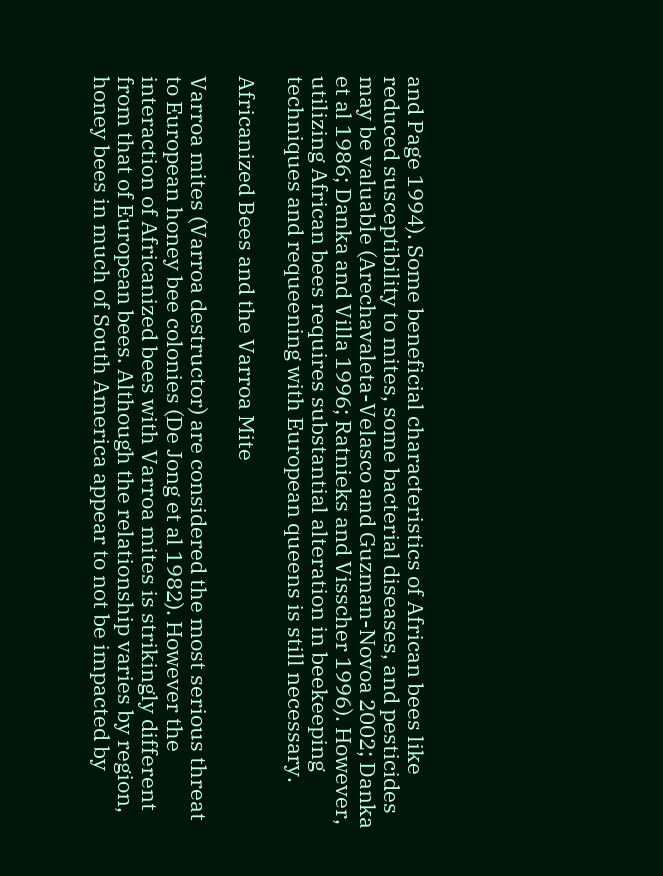and Page 1994). Some beneficial characteristics of African bees like reduced susceptibility to mites, some bacterial diseases, and pesticides may be valuable (Arechavaleta-Velasco and Guzman-Novoa 2002; Danka et al 1986; Danka and Villa 1996; Ratnieks and Visscher 1996). However, utilizing African bees requires substantial alteration in beekeeping techniques and requeening with European queens is still necessary.

Africanized Bees and the Varroa Mite

Varroa mites (Varroa destructor) are considered the most serious threat to European honey bee colonies (De Jong et al 1982). However the interaction of Africanized bees with Varroa mites is strikingly different from that of European bees. Although the relationship varies by region, honey bees in much of South America appear to not be impacted by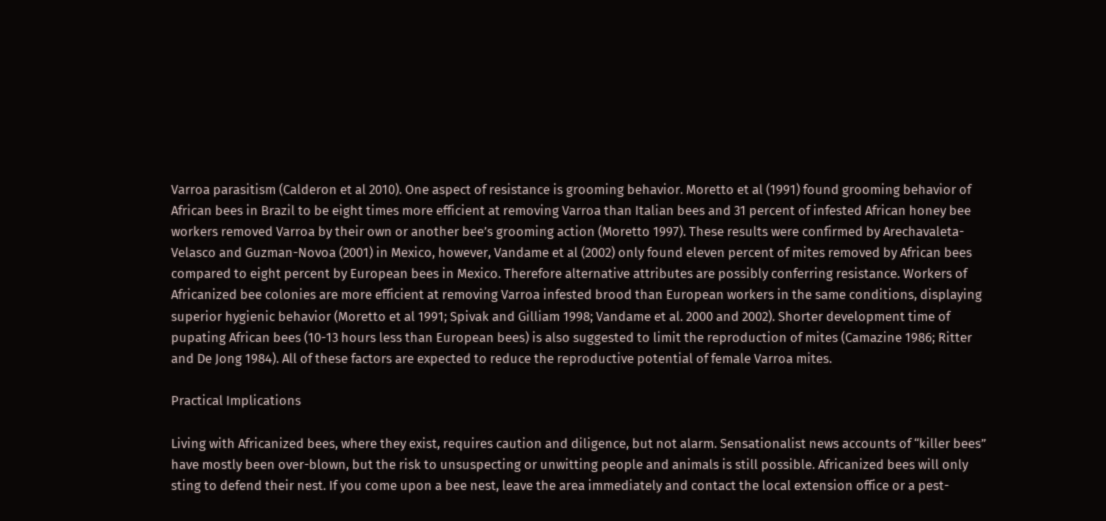Varroa parasitism (Calderon et al 2010). One aspect of resistance is grooming behavior. Moretto et al (1991) found grooming behavior of African bees in Brazil to be eight times more efficient at removing Varroa than Italian bees and 31 percent of infested African honey bee workers removed Varroa by their own or another bee’s grooming action (Moretto 1997). These results were confirmed by Arechavaleta-Velasco and Guzman-Novoa (2001) in Mexico, however, Vandame et al (2002) only found eleven percent of mites removed by African bees compared to eight percent by European bees in Mexico. Therefore alternative attributes are possibly conferring resistance. Workers of Africanized bee colonies are more efficient at removing Varroa infested brood than European workers in the same conditions, displaying superior hygienic behavior (Moretto et al 1991; Spivak and Gilliam 1998; Vandame et al. 2000 and 2002). Shorter development time of pupating African bees (10-13 hours less than European bees) is also suggested to limit the reproduction of mites (Camazine 1986; Ritter and De Jong 1984). All of these factors are expected to reduce the reproductive potential of female Varroa mites.

Practical Implications

Living with Africanized bees, where they exist, requires caution and diligence, but not alarm. Sensationalist news accounts of “killer bees” have mostly been over-blown, but the risk to unsuspecting or unwitting people and animals is still possible. Africanized bees will only sting to defend their nest. If you come upon a bee nest, leave the area immediately and contact the local extension office or a pest-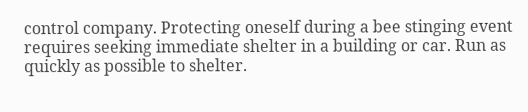control company. Protecting oneself during a bee stinging event requires seeking immediate shelter in a building or car. Run as quickly as possible to shelter.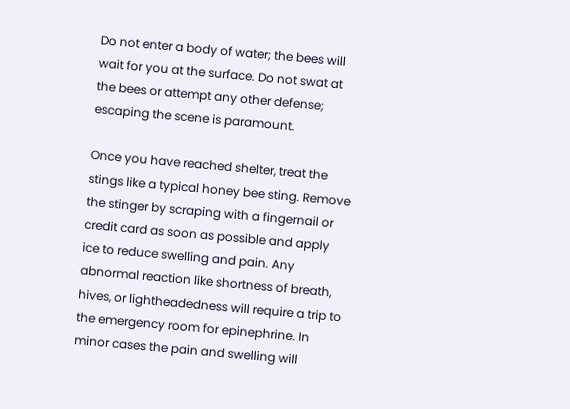Do not enter a body of water; the bees will wait for you at the surface. Do not swat at the bees or attempt any other defense; escaping the scene is paramount.

Once you have reached shelter, treat the stings like a typical honey bee sting. Remove the stinger by scraping with a fingernail or credit card as soon as possible and apply ice to reduce swelling and pain. Any abnormal reaction like shortness of breath, hives, or lightheadedness will require a trip to the emergency room for epinephrine. In minor cases the pain and swelling will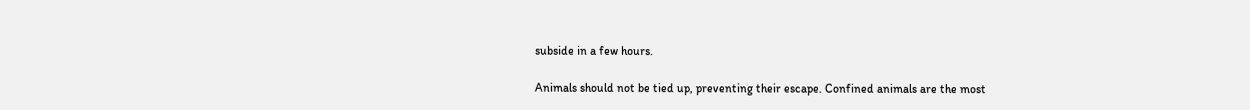subside in a few hours.

Animals should not be tied up, preventing their escape. Confined animals are the most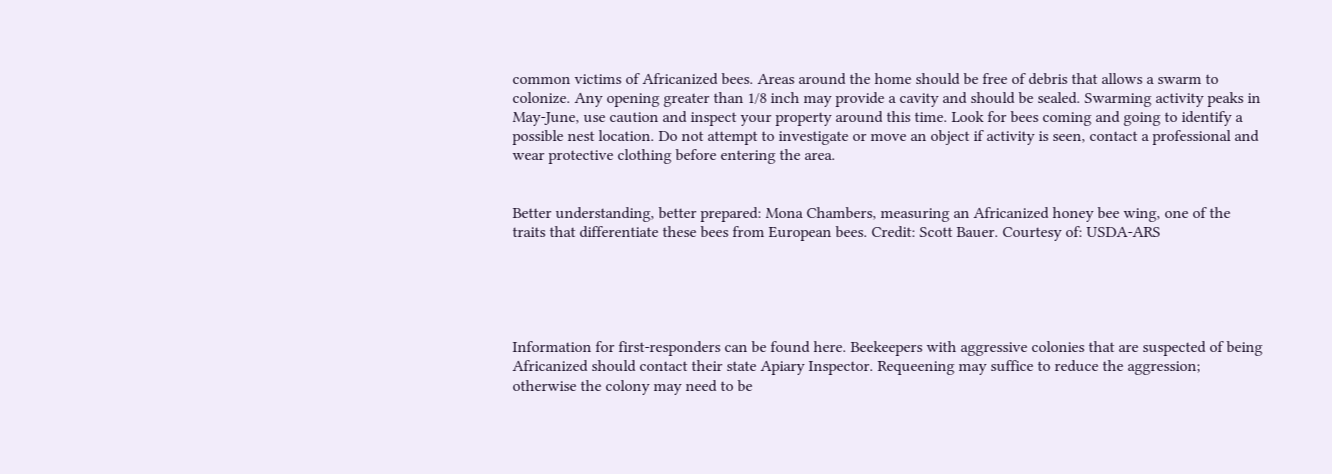common victims of Africanized bees. Areas around the home should be free of debris that allows a swarm to colonize. Any opening greater than 1/8 inch may provide a cavity and should be sealed. Swarming activity peaks in May-June, use caution and inspect your property around this time. Look for bees coming and going to identify a possible nest location. Do not attempt to investigate or move an object if activity is seen, contact a professional and wear protective clothing before entering the area.


Better understanding, better prepared: Mona Chambers, measuring an Africanized honey bee wing, one of the traits that differentiate these bees from European bees. Credit: Scott Bauer. Courtesy of: USDA-ARS





Information for first-responders can be found here. Beekeepers with aggressive colonies that are suspected of being Africanized should contact their state Apiary Inspector. Requeening may suffice to reduce the aggression; otherwise the colony may need to be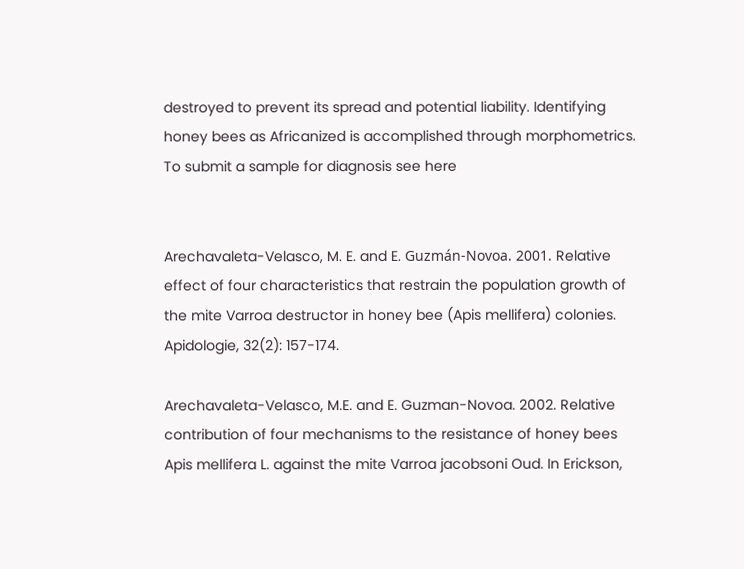destroyed to prevent its spread and potential liability. Identifying honey bees as Africanized is accomplished through morphometrics. To submit a sample for diagnosis see here


Arechavaleta-Velasco, M. E. and E. Guzmán-Novoa. 2001. Relative effect of four characteristics that restrain the population growth of the mite Varroa destructor in honey bee (Apis mellifera) colonies. Apidologie, 32(2): 157-174.

Arechavaleta-Velasco, M.E. and E. Guzman-Novoa. 2002. Relative contribution of four mechanisms to the resistance of honey bees Apis mellifera L. against the mite Varroa jacobsoni Oud. In Erickson,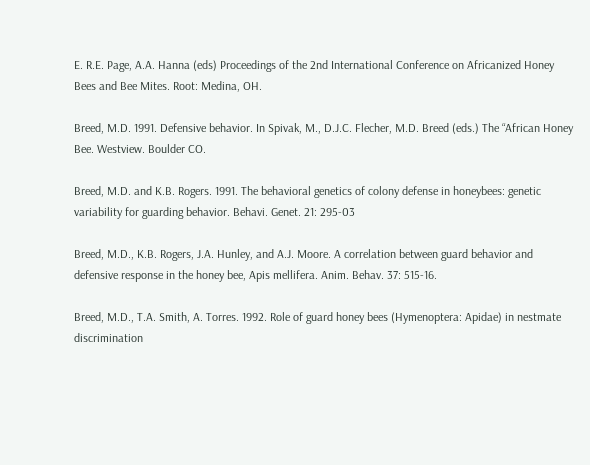E. R.E. Page, A.A. Hanna (eds) Proceedings of the 2nd International Conference on Africanized Honey Bees and Bee Mites. Root: Medina, OH.

Breed, M.D. 1991. Defensive behavior. In Spivak, M., D.J.C. Flecher, M.D. Breed (eds.) The “African Honey Bee. Westview. Boulder CO.

Breed, M.D. and K.B. Rogers. 1991. The behavioral genetics of colony defense in honeybees: genetic variability for guarding behavior. Behavi. Genet. 21: 295-03

Breed, M.D., K.B. Rogers, J.A. Hunley, and A.J. Moore. A correlation between guard behavior and defensive response in the honey bee, Apis mellifera. Anim. Behav. 37: 515-16.

Breed, M.D., T.A. Smith, A. Torres. 1992. Role of guard honey bees (Hymenoptera: Apidae) in nestmate discrimination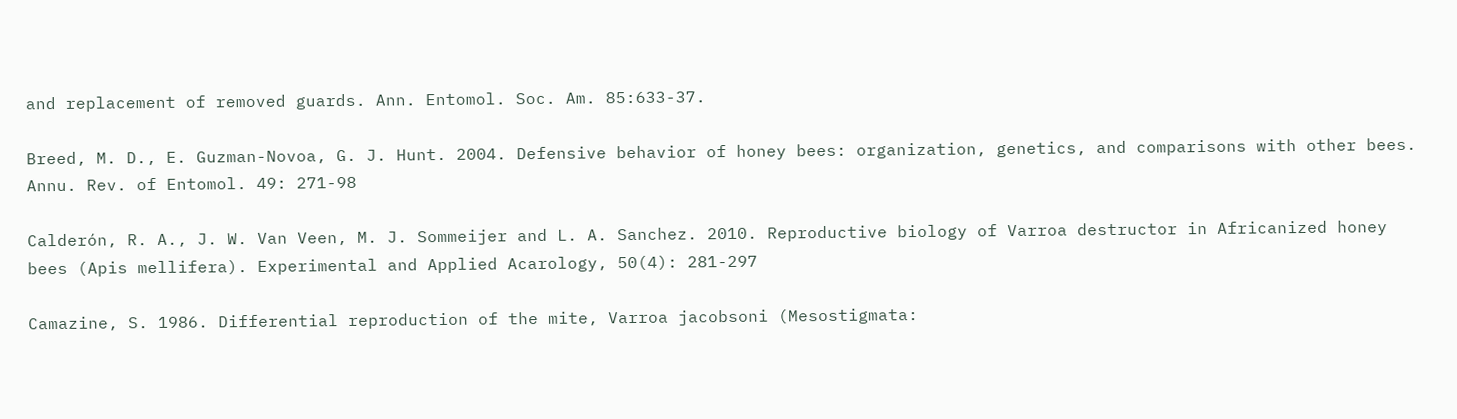and replacement of removed guards. Ann. Entomol. Soc. Am. 85:633-37.

Breed, M. D., E. Guzman-Novoa, G. J. Hunt. 2004. Defensive behavior of honey bees: organization, genetics, and comparisons with other bees. Annu. Rev. of Entomol. 49: 271-98

Calderón, R. A., J. W. Van Veen, M. J. Sommeijer and L. A. Sanchez. 2010. Reproductive biology of Varroa destructor in Africanized honey bees (Apis mellifera). Experimental and Applied Acarology, 50(4): 281-297

Camazine, S. 1986. Differential reproduction of the mite, Varroa jacobsoni (Mesostigmata: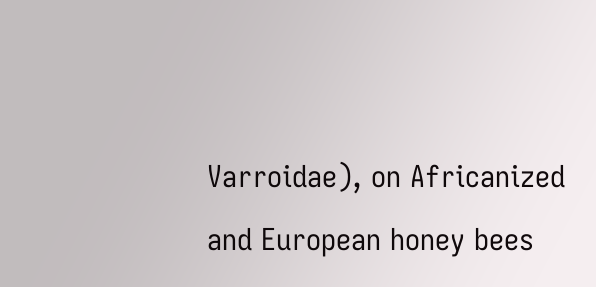Varroidae), on Africanized and European honey bees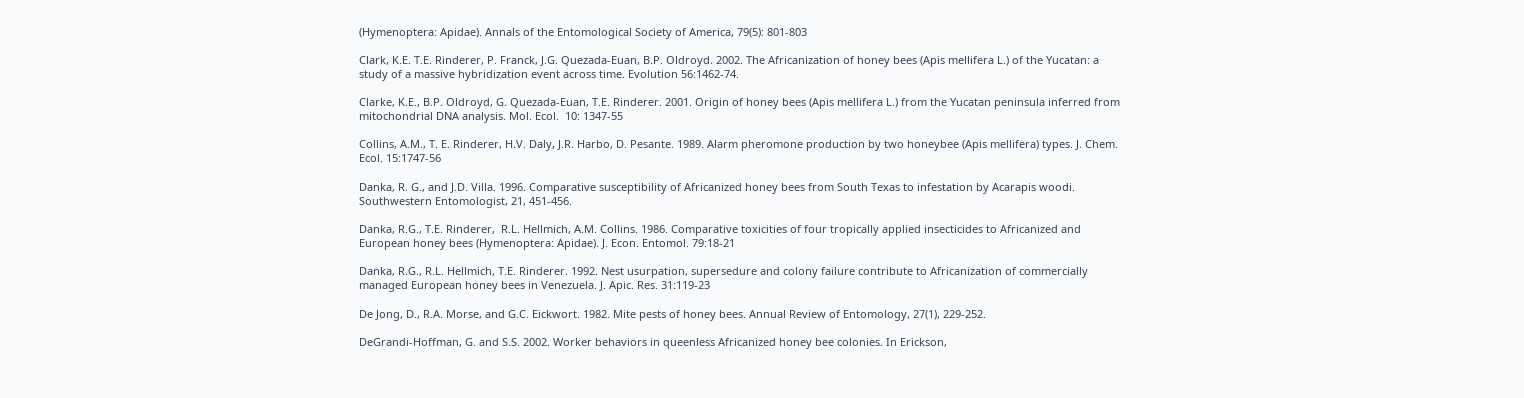(Hymenoptera: Apidae). Annals of the Entomological Society of America, 79(5): 801-803

Clark, K.E. T.E. Rinderer, P. Franck, J.G. Quezada-Euan, B.P. Oldroyd. 2002. The Africanization of honey bees (Apis mellifera L.) of the Yucatan: a study of a massive hybridization event across time. Evolution 56:1462-74.

Clarke, K.E., B.P. Oldroyd, G. Quezada-Euan, T.E. Rinderer. 2001. Origin of honey bees (Apis mellifera L.) from the Yucatan peninsula inferred from mitochondrial DNA analysis. Mol. Ecol.  10: 1347-55

Collins, A.M., T. E. Rinderer, H.V. Daly, J.R. Harbo, D. Pesante. 1989. Alarm pheromone production by two honeybee (Apis mellifera) types. J. Chem. Ecol. 15:1747-56

Danka, R. G., and J.D. Villa. 1996. Comparative susceptibility of Africanized honey bees from South Texas to infestation by Acarapis woodi. Southwestern Entomologist, 21, 451-456.

Danka, R.G., T.E. Rinderer,  R.L. Hellmich, A.M. Collins. 1986. Comparative toxicities of four tropically applied insecticides to Africanized and European honey bees (Hymenoptera: Apidae). J. Econ. Entomol. 79:18-21

Danka, R.G., R.L. Hellmich, T.E. Rinderer. 1992. Nest usurpation, supersedure and colony failure contribute to Africanization of commercially managed European honey bees in Venezuela. J. Apic. Res. 31:119-23

De Jong, D., R.A. Morse, and G.C. Eickwort. 1982. Mite pests of honey bees. Annual Review of Entomology, 27(1), 229-252.

DeGrandi-Hoffman, G. and S.S. 2002. Worker behaviors in queenless Africanized honey bee colonies. In Erickson,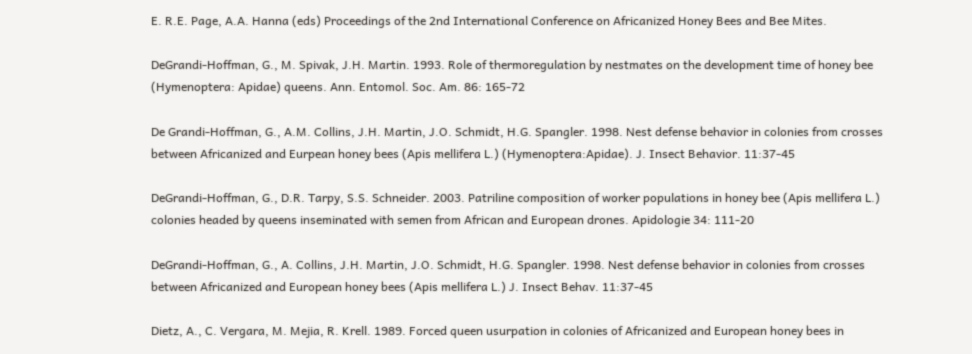E. R.E. Page, A.A. Hanna (eds) Proceedings of the 2nd International Conference on Africanized Honey Bees and Bee Mites.

DeGrandi-Hoffman, G., M. Spivak, J.H. Martin. 1993. Role of thermoregulation by nestmates on the development time of honey bee (Hymenoptera: Apidae) queens. Ann. Entomol. Soc. Am. 86: 165-72

De Grandi-Hoffman, G., A.M. Collins, J.H. Martin, J.O. Schmidt, H.G. Spangler. 1998. Nest defense behavior in colonies from crosses between Africanized and Eurpean honey bees (Apis mellifera L.) (Hymenoptera:Apidae). J. Insect Behavior. 11:37-45

DeGrandi-Hoffman, G., D.R. Tarpy, S.S. Schneider. 2003. Patriline composition of worker populations in honey bee (Apis mellifera L.) colonies headed by queens inseminated with semen from African and European drones. Apidologie 34: 111-20

DeGrandi-Hoffman, G., A. Collins, J.H. Martin, J.O. Schmidt, H.G. Spangler. 1998. Nest defense behavior in colonies from crosses between Africanized and European honey bees (Apis mellifera L.) J. Insect Behav. 11:37-45

Dietz, A., C. Vergara, M. Mejia, R. Krell. 1989. Forced queen usurpation in colonies of Africanized and European honey bees in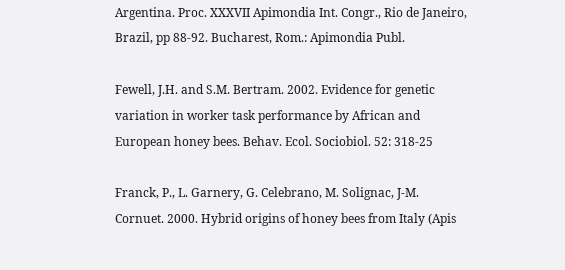Argentina. Proc. XXXVII Apimondia Int. Congr., Rio de Janeiro, Brazil, pp 88-92. Bucharest, Rom.: Apimondia Publ.

Fewell, J.H. and S.M. Bertram. 2002. Evidence for genetic variation in worker task performance by African and European honey bees. Behav. Ecol. Sociobiol. 52: 318-25

Franck, P., L. Garnery, G. Celebrano, M. Solignac, J-M. Cornuet. 2000. Hybrid origins of honey bees from Italy (Apis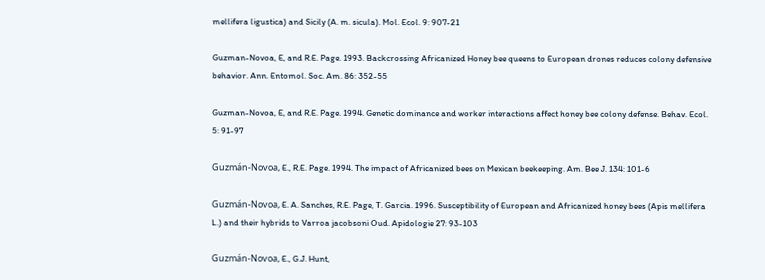mellifera ligustica) and Sicily (A. m. sicula). Mol. Ecol. 9: 907-21

Guzman-Novoa, E, and R.E. Page. 1993. Backcrossing Africanized Honey bee queens to European drones reduces colony defensive behavior. Ann. Entomol. Soc. Am. 86: 352-55

Guzman-Novoa, E, and R.E. Page. 1994. Genetic dominance and worker interactions affect honey bee colony defense. Behav. Ecol. 5: 91-97

Guzmán-Novoa, E., R.E. Page. 1994. The impact of Africanized bees on Mexican beekeeping. Am. Bee J. 134: 101-6

Guzmán-Novoa, E. A. Sanches, R.E. Page, T. Garcia. 1996. Susceptibility of European and Africanized honey bees (Apis mellifera L.) and their hybrids to Varroa jacobsoni Oud. Apidologie 27: 93-103

Guzmán-Novoa, E., G.J. Hunt,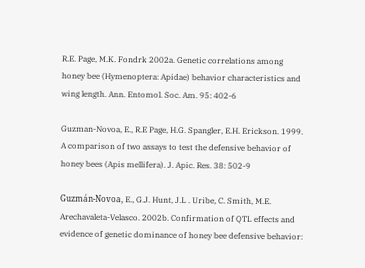R.E. Page, M.K. Fondrk 2002a. Genetic correlations among honey bee (Hymenoptera: Apidae) behavior characteristics and wing length. Ann. Entomol. Soc. Am. 95: 402-6

Guzman-Novoa, E., R.E Page, H.G. Spangler, E.H. Erickson. 1999. A comparison of two assays to test the defensive behavior of honey bees (Apis mellifera). J. Apic. Res. 38: 502-9

Guzmán-Novoa, E., G.J. Hunt, J.L . Uribe, C. Smith, M.E. Arechavaleta-Velasco. 2002b. Confirmation of QTL effects and evidence of genetic dominance of honey bee defensive behavior: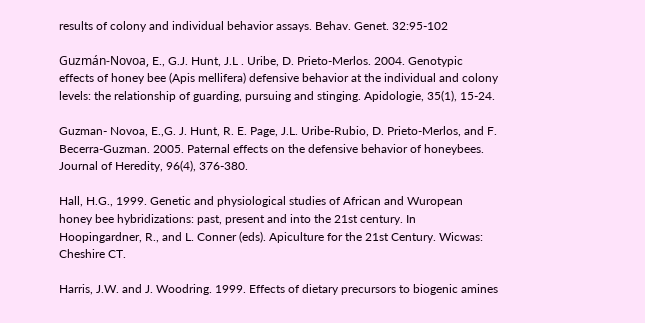results of colony and individual behavior assays. Behav. Genet. 32:95-102

Guzmán-Novoa, E., G.J. Hunt, J.L . Uribe, D. Prieto-Merlos. 2004. Genotypic effects of honey bee (Apis mellifera) defensive behavior at the individual and colony levels: the relationship of guarding, pursuing and stinging. Apidologie, 35(1), 15-24.

Guzman- Novoa, E.,G. J. Hunt, R. E. Page, J.L. Uribe-Rubio, D. Prieto-Merlos, and F. Becerra-Guzman. 2005. Paternal effects on the defensive behavior of honeybees. Journal of Heredity, 96(4), 376-380.

Hall, H.G., 1999. Genetic and physiological studies of African and Wuropean honey bee hybridizations: past, present and into the 21st century. In Hoopingardner, R., and L. Conner (eds). Apiculture for the 21st Century. Wicwas: Cheshire CT.

Harris, J.W. and J. Woodring. 1999. Effects of dietary precursors to biogenic amines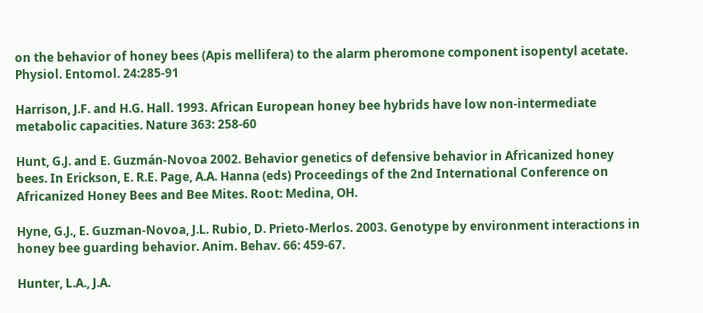on the behavior of honey bees (Apis mellifera) to the alarm pheromone component isopentyl acetate. Physiol. Entomol. 24:285-91

Harrison, J.F. and H.G. Hall. 1993. African European honey bee hybrids have low non-intermediate metabolic capacities. Nature 363: 258-60

Hunt, G.J. and E. Guzmán-Novoa 2002. Behavior genetics of defensive behavior in Africanized honey bees. In Erickson, E. R.E. Page, A.A. Hanna (eds) Proceedings of the 2nd International Conference on Africanized Honey Bees and Bee Mites. Root: Medina, OH.

Hyne, G.J., E. Guzman-Novoa, J.L. Rubio, D. Prieto-Merlos. 2003. Genotype by environment interactions in honey bee guarding behavior. Anim. Behav. 66: 459-67.

Hunter, L.A., J.A.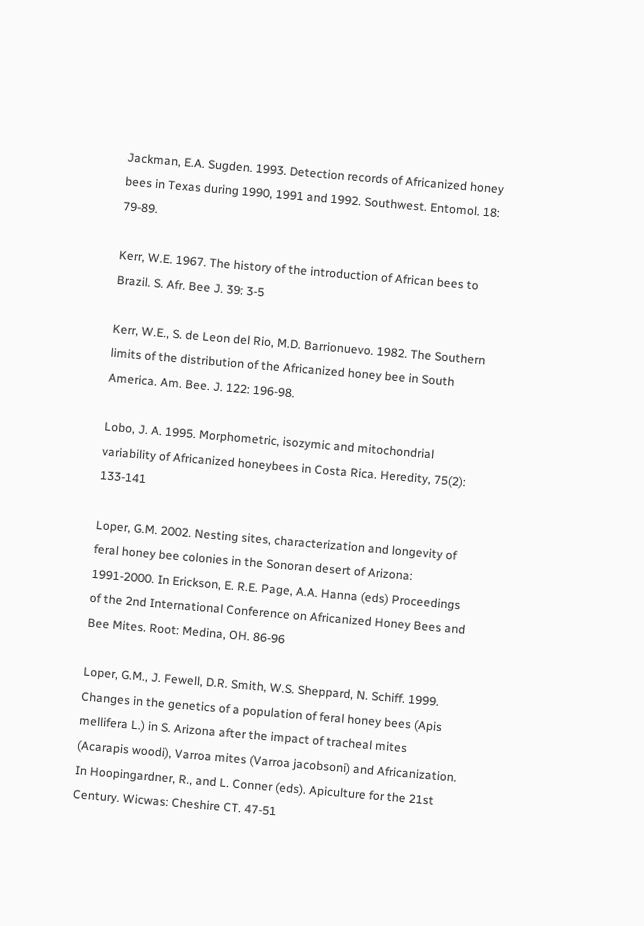Jackman, E.A. Sugden. 1993. Detection records of Africanized honey bees in Texas during 1990, 1991 and 1992. Southwest. Entomol. 18: 79-89.

Kerr, W.E. 1967. The history of the introduction of African bees to Brazil. S. Afr. Bee J. 39: 3-5

Kerr, W.E., S. de Leon del Rio, M.D. Barrionuevo. 1982. The Southern limits of the distribution of the Africanized honey bee in South America. Am. Bee. J. 122: 196-98.

Lobo, J. A. 1995. Morphometric, isozymic and mitochondrial variability of Africanized honeybees in Costa Rica. Heredity, 75(2): 133-141

Loper, G.M. 2002. Nesting sites, characterization and longevity of feral honey bee colonies in the Sonoran desert of Arizona: 1991-2000. In Erickson, E. R.E. Page, A.A. Hanna (eds) Proceedings of the 2nd International Conference on Africanized Honey Bees and Bee Mites. Root: Medina, OH. 86-96

Loper, G.M., J. Fewell, D.R. Smith, W.S. Sheppard, N. Schiff. 1999. Changes in the genetics of a population of feral honey bees (Apis mellifera L.) in S. Arizona after the impact of tracheal mites (Acarapis woodi), Varroa mites (Varroa jacobsoni) and Africanization. In Hoopingardner, R., and L. Conner (eds). Apiculture for the 21st Century. Wicwas: Cheshire CT. 47-51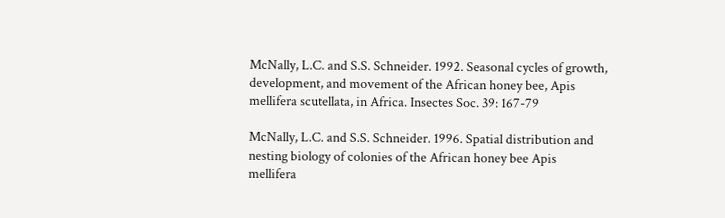McNally, L.C. and S.S. Schneider. 1992. Seasonal cycles of growth, development, and movement of the African honey bee, Apis mellifera scutellata, in Africa. Insectes Soc. 39: 167-79

McNally, L.C. and S.S. Schneider. 1996. Spatial distribution and nesting biology of colonies of the African honey bee Apis mellifera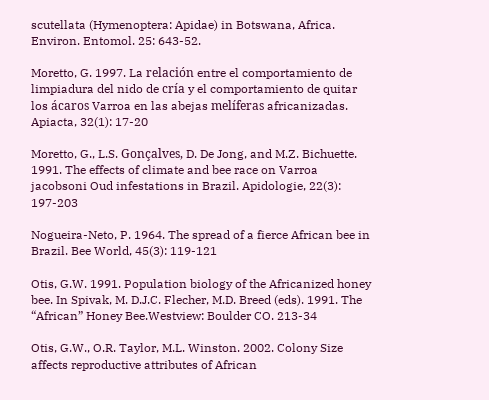scutellata (Hymenoptera: Apidae) in Botswana, Africa. Environ. Entomol. 25: 643-52.

Moretto, G. 1997. La relación entre el comportamiento de limpiadura del nido de cría y el comportamiento de quitar los ácaros Varroa en las abejas melíferas africanizadas. Apiacta, 32(1): 17-20

Moretto, G., L.S. Gonçalves, D. De Jong, and M.Z. Bichuette. 1991. The effects of climate and bee race on Varroa jacobsoni Oud infestations in Brazil. Apidologie, 22(3): 197-203

Nogueira-Neto, P. 1964. The spread of a fierce African bee in Brazil. Bee World, 45(3): 119-121

Otis, G.W. 1991. Population biology of the Africanized honey bee. In Spivak, M. D.J.C. Flecher, M.D. Breed (eds). 1991. The “African” Honey Bee.Westview: Boulder CO. 213-34

Otis, G.W., O.R. Taylor, M.L. Winston. 2002. Colony Size affects reproductive attributes of African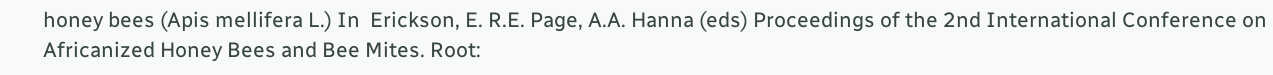honey bees (Apis mellifera L.) In  Erickson, E. R.E. Page, A.A. Hanna (eds) Proceedings of the 2nd International Conference on Africanized Honey Bees and Bee Mites. Root: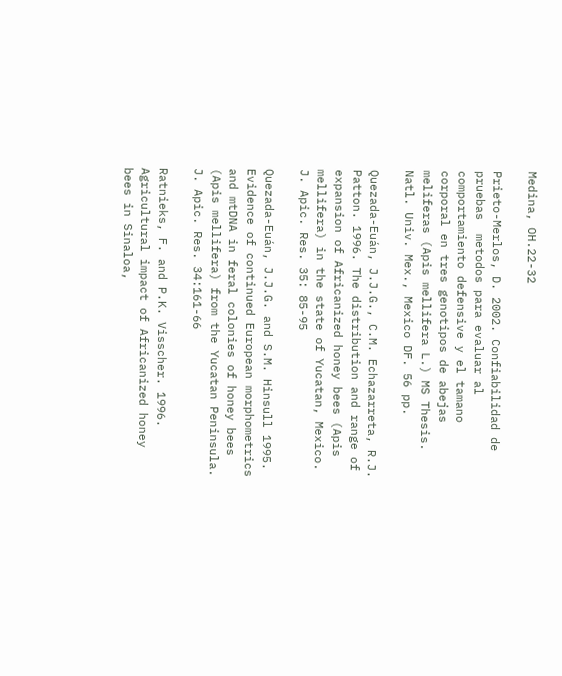Medina, OH.22-32

Prieto-Merlos, D. 2002. Confiabilidad de pruebas  metodos para evaluar al comportamiento defensive y el tamano corporal en tres genotipos de abejas meliferas (Apis mellifera L.) MS Thesis. Natl. Univ. Mex., Mexico DF. 56 pp.

Quezada-Euán, J.J.G., C.M. Echazarreta, R.J. Patton. 1996. The distribution and range of expansion of Africanized honey bees (Apis mellifera) in the state of Yucatan, Mexico. J. Apic. Res. 35: 85-95

Quezada-Euán, J.J.G. and S.M. Hinsull 1995. Evidence of continued European morphometrics and mtDNA in feral colonies of honey bees (Apis mellifera) from the Yucatan Peninsula. J. Apic. Res. 34:161-66

Ratnieks, F. and P.K. Visscher. 1996. Agricultural impact of Africanized honey bees in Sinaloa,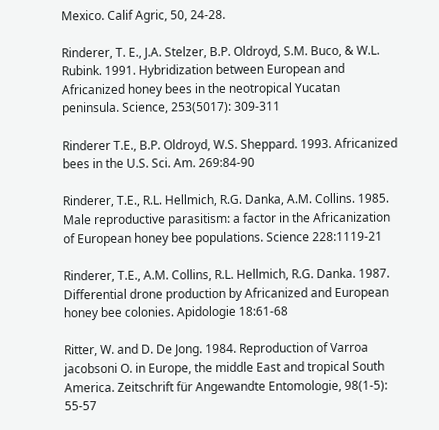Mexico. Calif Agric, 50, 24-28.

Rinderer, T. E., J.A. Stelzer, B.P. Oldroyd, S.M. Buco, & W.L. Rubink. 1991. Hybridization between European and Africanized honey bees in the neotropical Yucatan peninsula. Science, 253(5017): 309-311

Rinderer T.E., B.P. Oldroyd, W.S. Sheppard. 1993. Africanized bees in the U.S. Sci. Am. 269:84-90

Rinderer, T.E., R.L. Hellmich, R.G. Danka, A.M. Collins. 1985. Male reproductive parasitism: a factor in the Africanization of European honey bee populations. Science 228:1119-21

Rinderer, T.E., A.M. Collins, R.L. Hellmich, R.G. Danka. 1987. Differential drone production by Africanized and European honey bee colonies. Apidologie 18:61-68

Ritter, W. and D. De Jong. 1984. Reproduction of Varroa jacobsoni O. in Europe, the middle East and tropical South America. Zeitschrift für Angewandte Entomologie, 98(1‐5): 55-57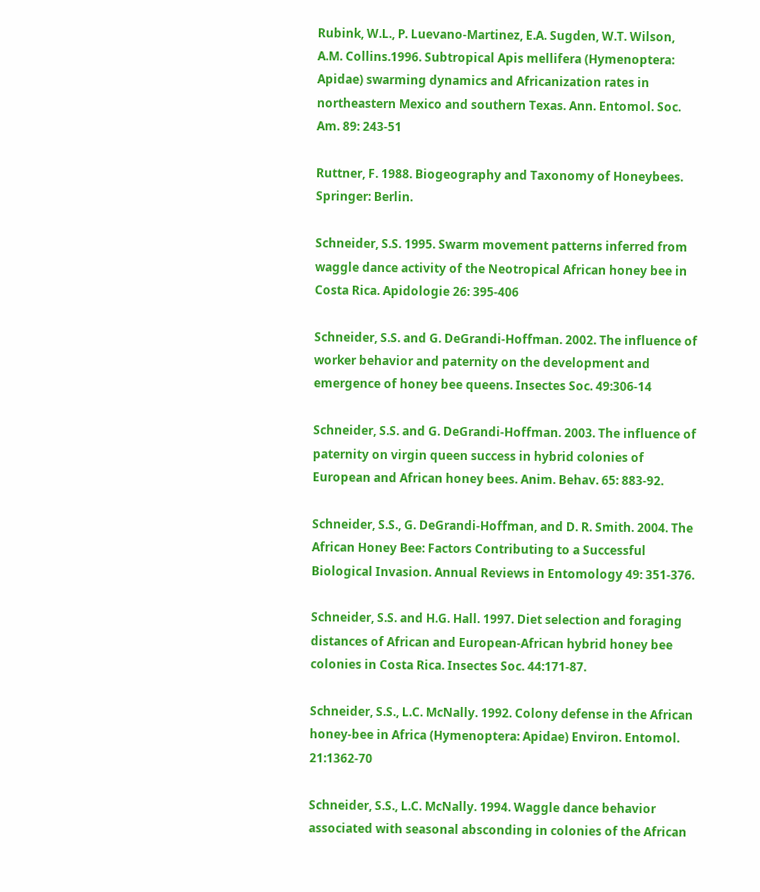Rubink, W.L., P. Luevano-Martinez, E.A. Sugden, W.T. Wilson, A.M. Collins.1996. Subtropical Apis mellifera (Hymenoptera: Apidae) swarming dynamics and Africanization rates in northeastern Mexico and southern Texas. Ann. Entomol. Soc. Am. 89: 243-51

Ruttner, F. 1988. Biogeography and Taxonomy of Honeybees. Springer: Berlin.

Schneider, S.S. 1995. Swarm movement patterns inferred from waggle dance activity of the Neotropical African honey bee in Costa Rica. Apidologie 26: 395-406

Schneider, S.S. and G. DeGrandi-Hoffman. 2002. The influence of worker behavior and paternity on the development and emergence of honey bee queens. Insectes Soc. 49:306-14

Schneider, S.S. and G. DeGrandi-Hoffman. 2003. The influence of paternity on virgin queen success in hybrid colonies of European and African honey bees. Anim. Behav. 65: 883-92.

Schneider, S.S., G. DeGrandi-Hoffman, and D. R. Smith. 2004. The African Honey Bee: Factors Contributing to a Successful Biological Invasion. Annual Reviews in Entomology 49: 351-376.

Schneider, S.S. and H.G. Hall. 1997. Diet selection and foraging distances of African and European-African hybrid honey bee colonies in Costa Rica. Insectes Soc. 44:171-87.

Schneider, S.S., L.C. McNally. 1992. Colony defense in the African honey-bee in Africa (Hymenoptera: Apidae) Environ. Entomol. 21:1362-70

Schneider, S.S., L.C. McNally. 1994. Waggle dance behavior associated with seasonal absconding in colonies of the African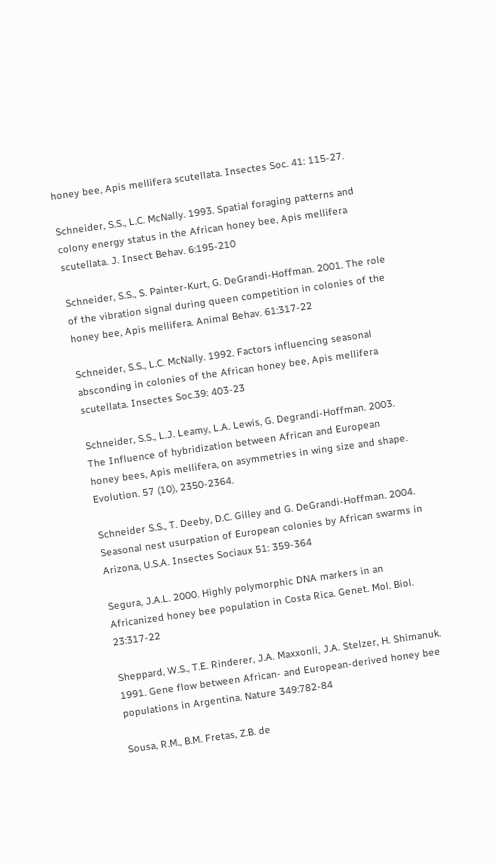honey bee, Apis mellifera scutellata. Insectes Soc. 41: 115-27.

Schneider, S.S., L.C. McNally. 1993. Spatial foraging patterns and colony energy status in the African honey bee, Apis mellifera scutellata. J. Insect Behav. 6:195-210

Schneider, S.S., S. Painter-Kurt, G. DeGrandi-Hoffman. 2001. The role of the vibration signal during queen competition in colonies of the honey bee, Apis mellifera. Animal Behav. 61:317-22

Schneider, S.S., L.C. McNally. 1992. Factors influencing seasonal absconding in colonies of the African honey bee, Apis mellifera scutellata. Insectes Soc.39: 403-23

Schneider, S.S., L.J. Leamy, L.A. Lewis, G. Degrandi-Hoffman. 2003. The Influence of hybridization between African and European honey bees, Apis mellifera, on asymmetries in wing size and shape. Evolution. 57 (10), 2350-2364.

Schneider S.S., T. Deeby, D.C. Gilley and G. DeGrandi-Hoffman. 2004. Seasonal nest usurpation of European colonies by African swarms in Arizona, U.S.A. Insectes Sociaux 51: 359-364

Segura, J.A.L. 2000. Highly polymorphic DNA markers in an Africanized honey bee population in Costa Rica. Genet. Mol. Biol. 23:317-22

Sheppard, W.S., T.E. Rinderer, J.A. Maxxonli, J.A. Stelzer, H. Shimanuk. 1991. Gene flow between African- and European-derived honey bee populations in Argentina. Nature 349:782-84

Sousa, R.M., B.M. Fretas, Z.B. de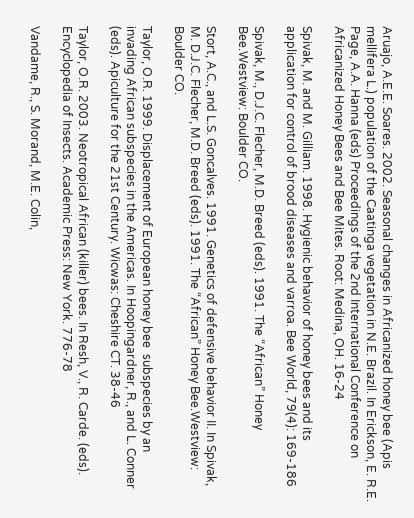Aruajo, A.E.E. Soares. 2002. Seasonal changes in Africanized honey bee (Apis mellifera L.) population of the Caatinga vegetation in N.E. Brazil. In Erickson, E. R.E. Page, A.A. Hanna (eds) Proceedings of the 2nd International Conference on Africanized Honey Bees and Bee Mites. Root: Medina, OH. 16-24

Spivak, M. and M. Gilliam. 1998. Hygienic behavior of honey bees and its application for control of brood diseases and varroa. Bee World, 79(4): 169-186

Spivak, M., D.J.C. Flecher, M.D. Breed (eds). 1991. The “African” Honey Bee.Westview: Boulder CO.

Stort, A.C., and L.S. Goncalves. 1991. Genetics of defensive behavior II. In Spivak, M. D.J.C. Flecher, M.D. Breed (eds). 1991. The “African” Honey Bee.Westview: Boulder CO.

Taylor, O.R. 1999. Displacement of European honey bee  subspecies by an invading African subspecies in the Americas. In Hoopingardner, R., and L. Conner (eds). Apiculture for the 21st Century. Wicwas: Cheshire CT. 38-46

Taylor, O.R. 2003. Neotropical African (killer) bees. In Resh, V., R. Carde. (eds). Encyclopedia of Insects. Academic Press: New York. 776-78

Vandame, R., S. Morand, M.E. Colin,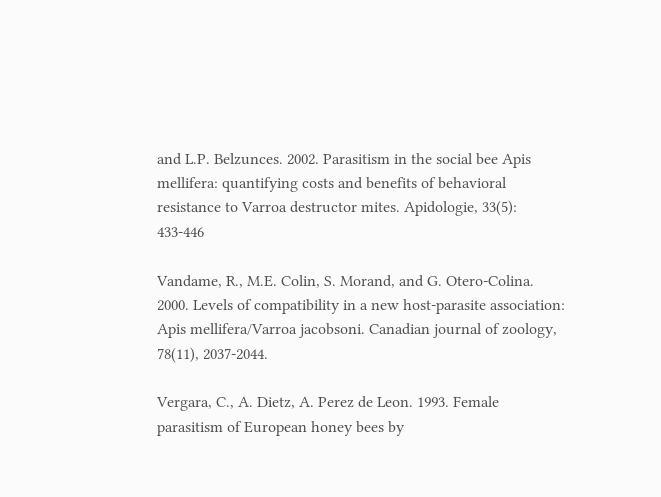and L.P. Belzunces. 2002. Parasitism in the social bee Apis mellifera: quantifying costs and benefits of behavioral resistance to Varroa destructor mites. Apidologie, 33(5): 433-446

Vandame, R., M.E. Colin, S. Morand, and G. Otero-Colina. 2000. Levels of compatibility in a new host-parasite association: Apis mellifera/Varroa jacobsoni. Canadian journal of zoology, 78(11), 2037-2044.

Vergara, C., A. Dietz, A. Perez de Leon. 1993. Female parasitism of European honey bees by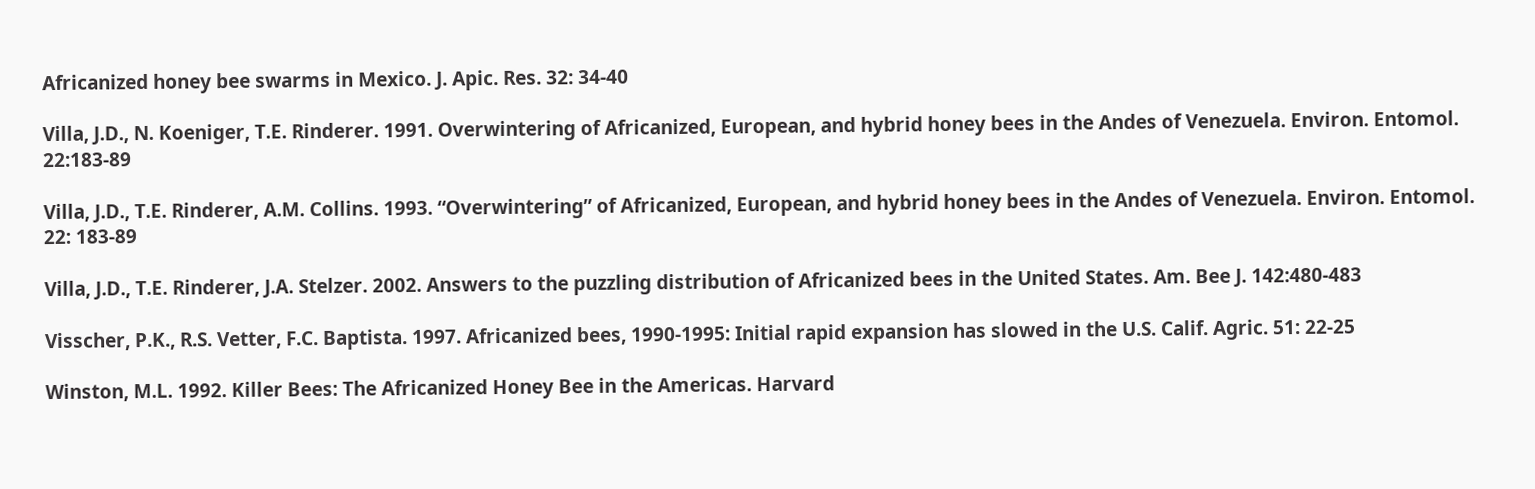Africanized honey bee swarms in Mexico. J. Apic. Res. 32: 34-40

Villa, J.D., N. Koeniger, T.E. Rinderer. 1991. Overwintering of Africanized, European, and hybrid honey bees in the Andes of Venezuela. Environ. Entomol. 22:183-89

Villa, J.D., T.E. Rinderer, A.M. Collins. 1993. “Overwintering” of Africanized, European, and hybrid honey bees in the Andes of Venezuela. Environ. Entomol. 22: 183-89

Villa, J.D., T.E. Rinderer, J.A. Stelzer. 2002. Answers to the puzzling distribution of Africanized bees in the United States. Am. Bee J. 142:480-483

Visscher, P.K., R.S. Vetter, F.C. Baptista. 1997. Africanized bees, 1990-1995: Initial rapid expansion has slowed in the U.S. Calif. Agric. 51: 22-25

Winston, M.L. 1992. Killer Bees: The Africanized Honey Bee in the Americas. Harvard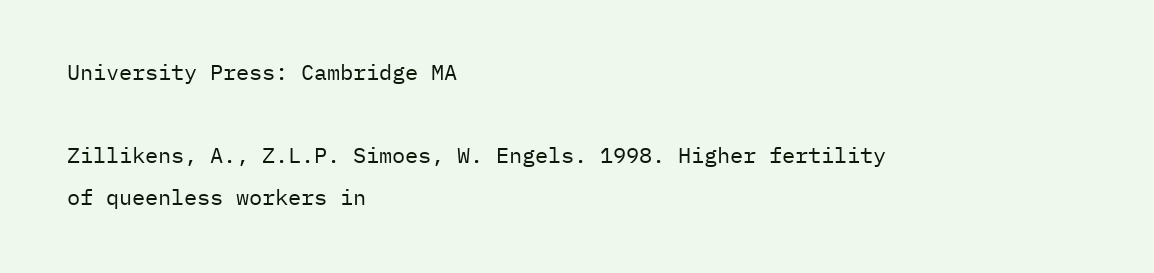University Press: Cambridge MA

Zillikens, A., Z.L.P. Simoes, W. Engels. 1998. Higher fertility of queenless workers in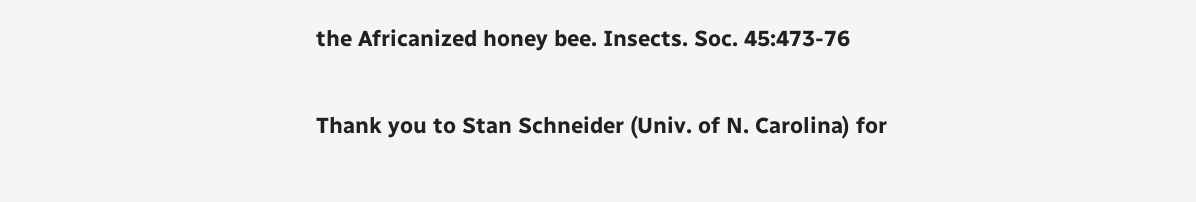the Africanized honey bee. Insects. Soc. 45:473-76

Thank you to Stan Schneider (Univ. of N. Carolina) for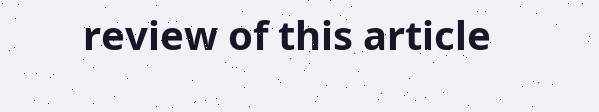review of this article